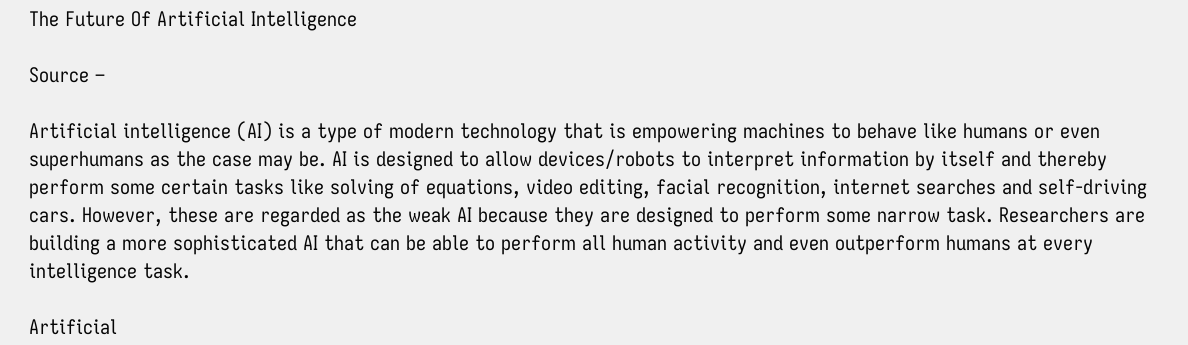The Future Of Artificial Intelligence

Source –

Artificial intelligence (AI) is a type of modern technology that is empowering machines to behave like humans or even superhumans as the case may be. AI is designed to allow devices/robots to interpret information by itself and thereby perform some certain tasks like solving of equations, video editing, facial recognition, internet searches and self-driving cars. However, these are regarded as the weak AI because they are designed to perform some narrow task. Researchers are building a more sophisticated AI that can be able to perform all human activity and even outperform humans at every intelligence task.

Artificial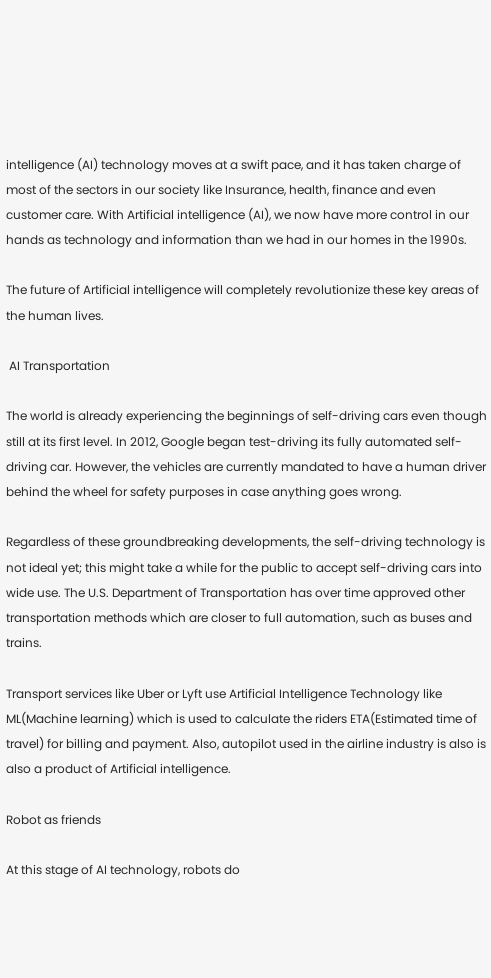intelligence (AI) technology moves at a swift pace, and it has taken charge of most of the sectors in our society like Insurance, health, finance and even customer care. With Artificial intelligence (AI), we now have more control in our hands as technology and information than we had in our homes in the 1990s.

The future of Artificial intelligence will completely revolutionize these key areas of the human lives.

 AI Transportation

The world is already experiencing the beginnings of self-driving cars even though still at its first level. In 2012, Google began test-driving its fully automated self-driving car. However, the vehicles are currently mandated to have a human driver behind the wheel for safety purposes in case anything goes wrong.

Regardless of these groundbreaking developments, the self-driving technology is not ideal yet; this might take a while for the public to accept self-driving cars into wide use. The U.S. Department of Transportation has over time approved other transportation methods which are closer to full automation, such as buses and trains.

Transport services like Uber or Lyft use Artificial Intelligence Technology like ML(Machine learning) which is used to calculate the riders ETA(Estimated time of travel) for billing and payment. Also, autopilot used in the airline industry is also is also a product of Artificial intelligence.

Robot as friends

At this stage of AI technology, robots do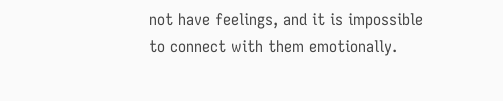not have feelings, and it is impossible to connect with them emotionally.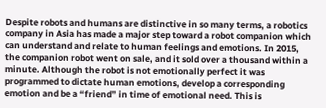Despite robots and humans are distinctive in so many terms, a robotics company in Asia has made a major step toward a robot companion which can understand and relate to human feelings and emotions. In 2015, the companion robot went on sale, and it sold over a thousand within a minute. Although the robot is not emotionally perfect it was programmed to dictate human emotions, develop a corresponding emotion and be a “friend” in time of emotional need. This is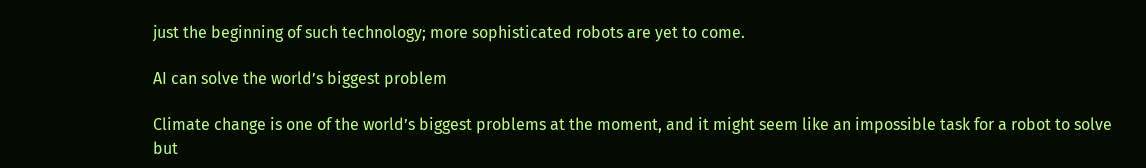just the beginning of such technology; more sophisticated robots are yet to come.

AI can solve the world’s biggest problem

Climate change is one of the world’s biggest problems at the moment, and it might seem like an impossible task for a robot to solve but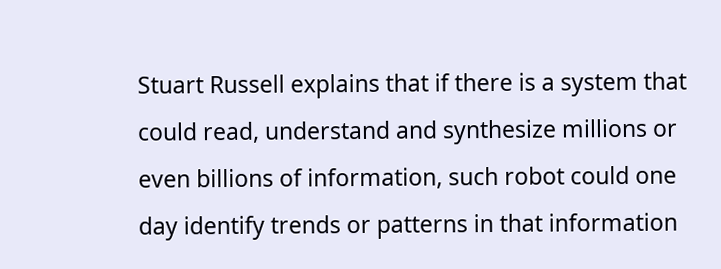Stuart Russell explains that if there is a system that could read, understand and synthesize millions or even billions of information, such robot could one day identify trends or patterns in that information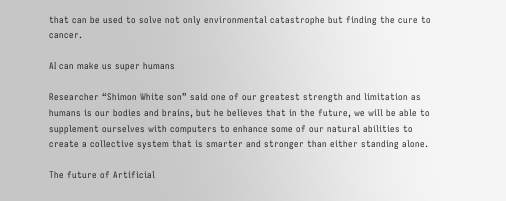that can be used to solve not only environmental catastrophe but finding the cure to cancer.

AI can make us super humans

Researcher “Shimon White son” said one of our greatest strength and limitation as humans is our bodies and brains, but he believes that in the future, we will be able to supplement ourselves with computers to enhance some of our natural abilities to create a collective system that is smarter and stronger than either standing alone.

The future of Artificial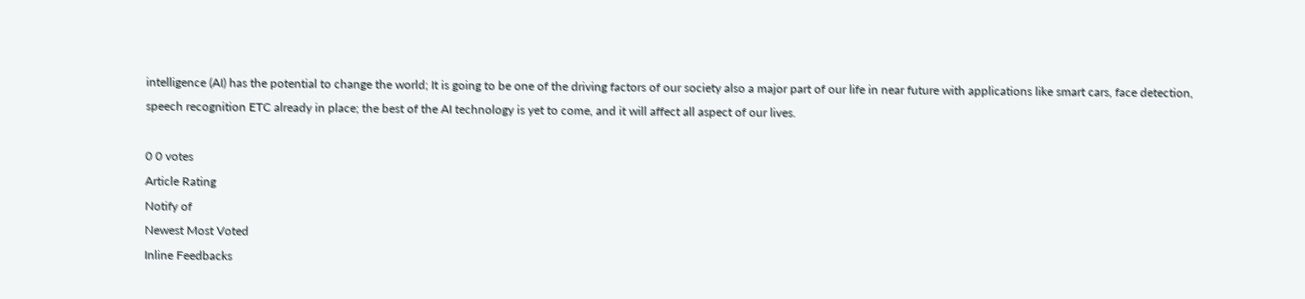intelligence (AI) has the potential to change the world; It is going to be one of the driving factors of our society also a major part of our life in near future with applications like smart cars, face detection, speech recognition ETC already in place; the best of the AI technology is yet to come, and it will affect all aspect of our lives.

0 0 votes
Article Rating
Notify of
Newest Most Voted
Inline Feedbacks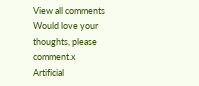View all comments
Would love your thoughts, please comment.x
Artificial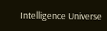Intelligence Universe